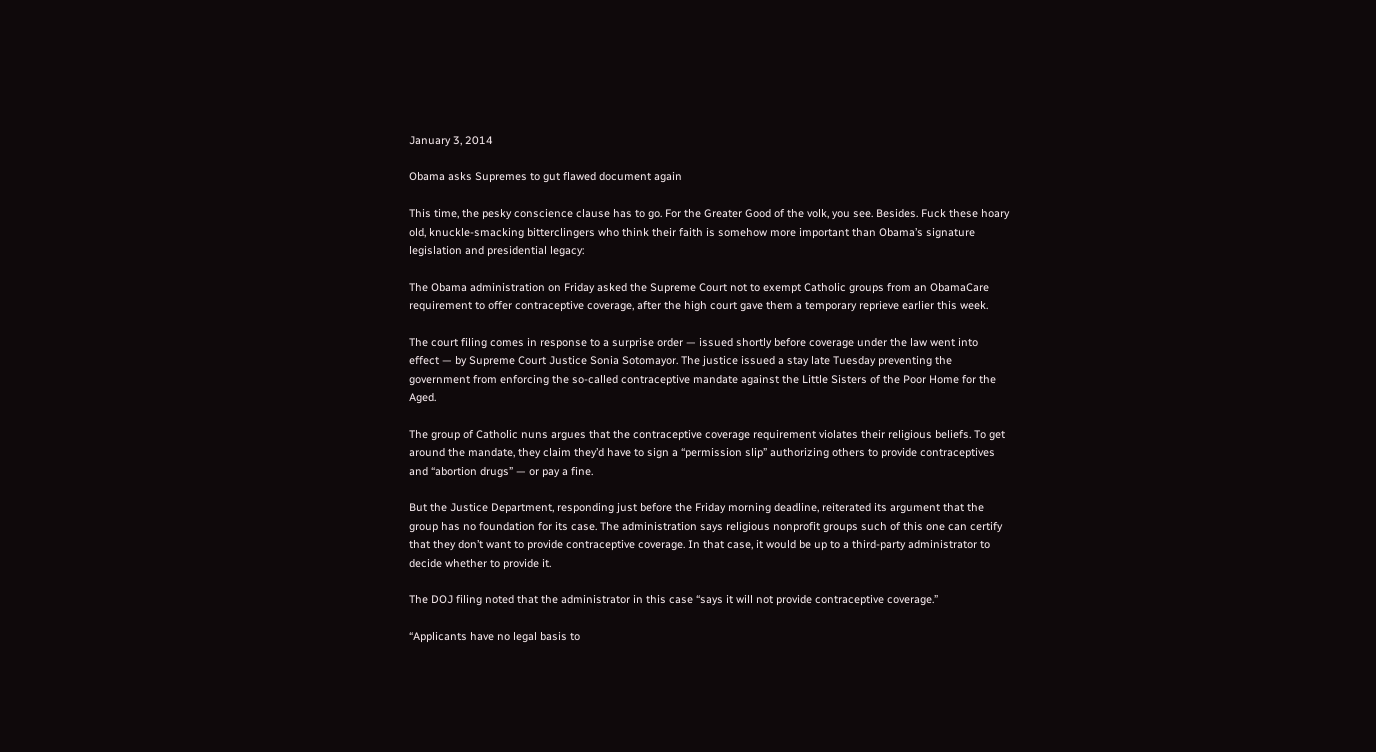January 3, 2014

Obama asks Supremes to gut flawed document again

This time, the pesky conscience clause has to go. For the Greater Good of the volk, you see. Besides. Fuck these hoary old, knuckle-smacking bitterclingers who think their faith is somehow more important than Obama’s signature legislation and presidential legacy:

The Obama administration on Friday asked the Supreme Court not to exempt Catholic groups from an ObamaCare requirement to offer contraceptive coverage, after the high court gave them a temporary reprieve earlier this week.

The court filing comes in response to a surprise order — issued shortly before coverage under the law went into effect — by Supreme Court Justice Sonia Sotomayor. The justice issued a stay late Tuesday preventing the government from enforcing the so-called contraceptive mandate against the Little Sisters of the Poor Home for the Aged.

The group of Catholic nuns argues that the contraceptive coverage requirement violates their religious beliefs. To get around the mandate, they claim they’d have to sign a “permission slip” authorizing others to provide contraceptives and “abortion drugs” — or pay a fine.

But the Justice Department, responding just before the Friday morning deadline, reiterated its argument that the group has no foundation for its case. The administration says religious nonprofit groups such of this one can certify that they don’t want to provide contraceptive coverage. In that case, it would be up to a third-party administrator to decide whether to provide it.

The DOJ filing noted that the administrator in this case “says it will not provide contraceptive coverage.”

“Applicants have no legal basis to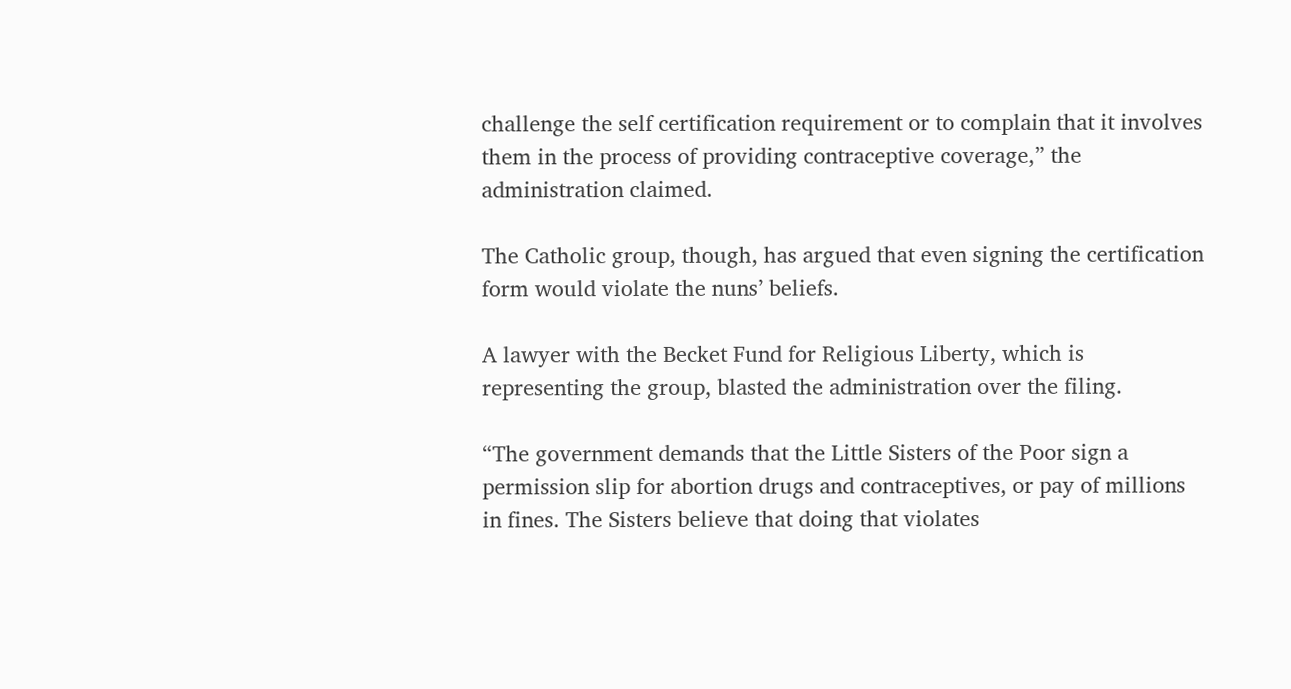challenge the self certification requirement or to complain that it involves them in the process of providing contraceptive coverage,” the administration claimed.

The Catholic group, though, has argued that even signing the certification form would violate the nuns’ beliefs.

A lawyer with the Becket Fund for Religious Liberty, which is representing the group, blasted the administration over the filing.

“The government demands that the Little Sisters of the Poor sign a permission slip for abortion drugs and contraceptives, or pay of millions in fines. The Sisters believe that doing that violates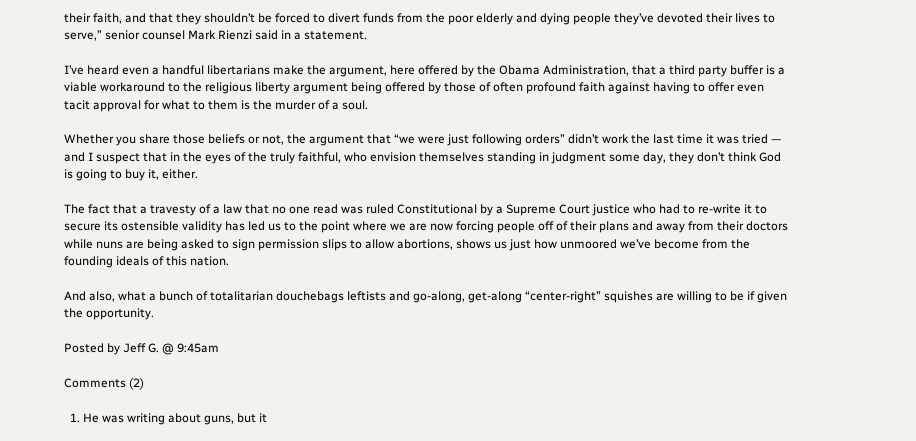their faith, and that they shouldn’t be forced to divert funds from the poor elderly and dying people they’ve devoted their lives to serve,” senior counsel Mark Rienzi said in a statement.

I’ve heard even a handful libertarians make the argument, here offered by the Obama Administration, that a third party buffer is a viable workaround to the religious liberty argument being offered by those of often profound faith against having to offer even tacit approval for what to them is the murder of a soul.

Whether you share those beliefs or not, the argument that “we were just following orders” didn’t work the last time it was tried — and I suspect that in the eyes of the truly faithful, who envision themselves standing in judgment some day, they don’t think God is going to buy it, either.

The fact that a travesty of a law that no one read was ruled Constitutional by a Supreme Court justice who had to re-write it to secure its ostensible validity has led us to the point where we are now forcing people off of their plans and away from their doctors while nuns are being asked to sign permission slips to allow abortions, shows us just how unmoored we’ve become from the founding ideals of this nation.

And also, what a bunch of totalitarian douchebags leftists and go-along, get-along “center-right” squishes are willing to be if given the opportunity.

Posted by Jeff G. @ 9:45am

Comments (2)

  1. He was writing about guns, but it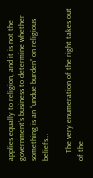applies equally to religion, and it is not the government’s business to determine whether something is an “undue burden” on religious beliefs…

    The very enumeration of the right takes out of the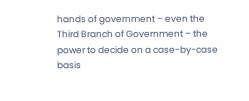hands of government – even the Third Branch of Government – the power to decide on a case-by-case basis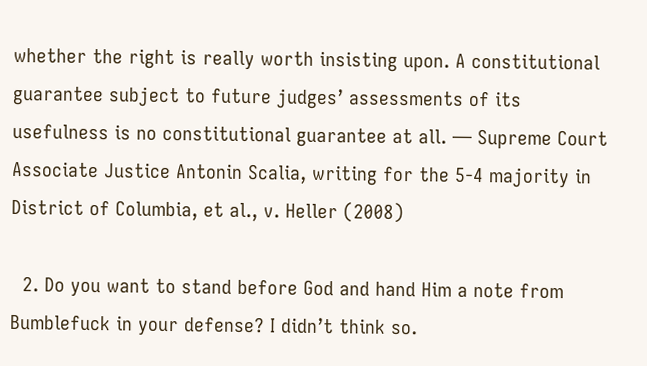whether the right is really worth insisting upon. A constitutional guarantee subject to future judges’ assessments of its usefulness is no constitutional guarantee at all. — Supreme Court Associate Justice Antonin Scalia, writing for the 5-4 majority in District of Columbia, et al., v. Heller (2008)

  2. Do you want to stand before God and hand Him a note from Bumblefuck in your defense? I didn’t think so.